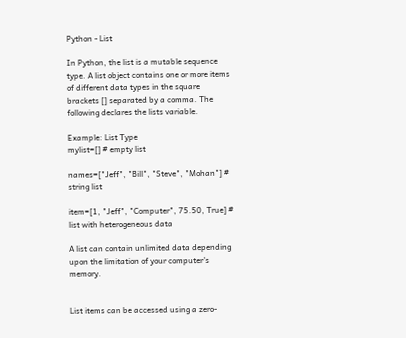Python - List

In Python, the list is a mutable sequence type. A list object contains one or more items of different data types in the square brackets [] separated by a comma. The following declares the lists variable.

Example: List Type
mylist=[] # empty list

names=["Jeff", "Bill", "Steve", "Mohan"] # string list

item=[1, "Jeff", "Computer", 75.50, True] # list with heterogeneous data

A list can contain unlimited data depending upon the limitation of your computer's memory.


List items can be accessed using a zero-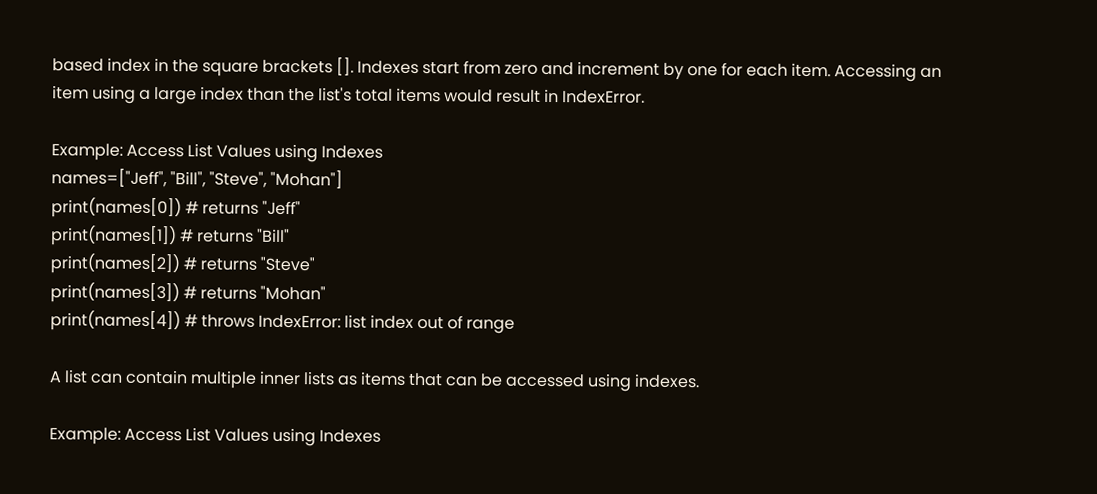based index in the square brackets []. Indexes start from zero and increment by one for each item. Accessing an item using a large index than the list's total items would result in IndexError.

Example: Access List Values using Indexes
names=["Jeff", "Bill", "Steve", "Mohan"]
print(names[0]) # returns "Jeff"
print(names[1]) # returns "Bill"
print(names[2]) # returns "Steve"
print(names[3]) # returns "Mohan"
print(names[4]) # throws IndexError: list index out of range

A list can contain multiple inner lists as items that can be accessed using indexes.

Example: Access List Values using Indexes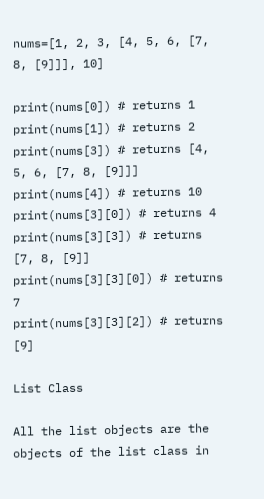nums=[1, 2, 3, [4, 5, 6, [7, 8, [9]]], 10]

print(nums[0]) # returns 1
print(nums[1]) # returns 2
print(nums[3]) # returns [4, 5, 6, [7, 8, [9]]]
print(nums[4]) # returns 10
print(nums[3][0]) # returns 4
print(nums[3][3]) # returns [7, 8, [9]]
print(nums[3][3][0]) # returns 7
print(nums[3][3][2]) # returns [9]

List Class

All the list objects are the objects of the list class in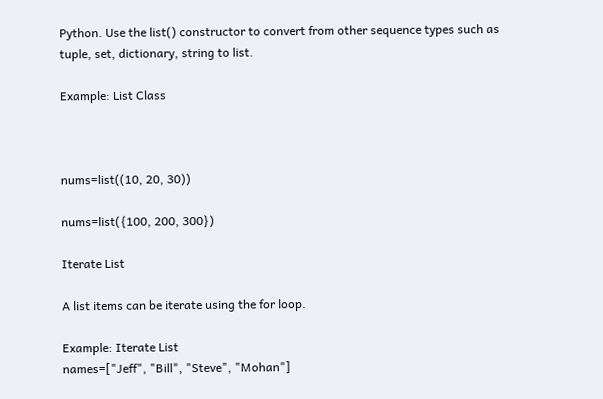Python. Use the list() constructor to convert from other sequence types such as tuple, set, dictionary, string to list.

Example: List Class



nums=list((10, 20, 30))

nums=list({100, 200, 300})

Iterate List

A list items can be iterate using the for loop.

Example: Iterate List
names=["Jeff", "Bill", "Steve", "Mohan"]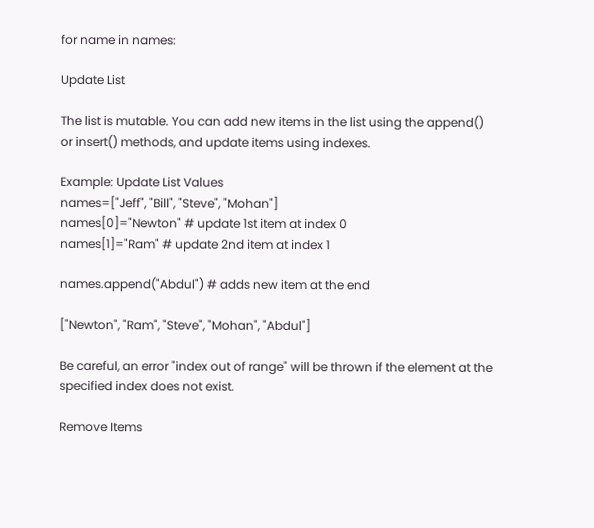for name in names:

Update List

The list is mutable. You can add new items in the list using the append() or insert() methods, and update items using indexes.

Example: Update List Values
names=["Jeff", "Bill", "Steve", "Mohan"]
names[0]="Newton" # update 1st item at index 0
names[1]="Ram" # update 2nd item at index 1

names.append("Abdul") # adds new item at the end

["Newton", "Ram", "Steve", "Mohan", "Abdul"]

Be careful, an error "index out of range" will be thrown if the element at the specified index does not exist.

Remove Items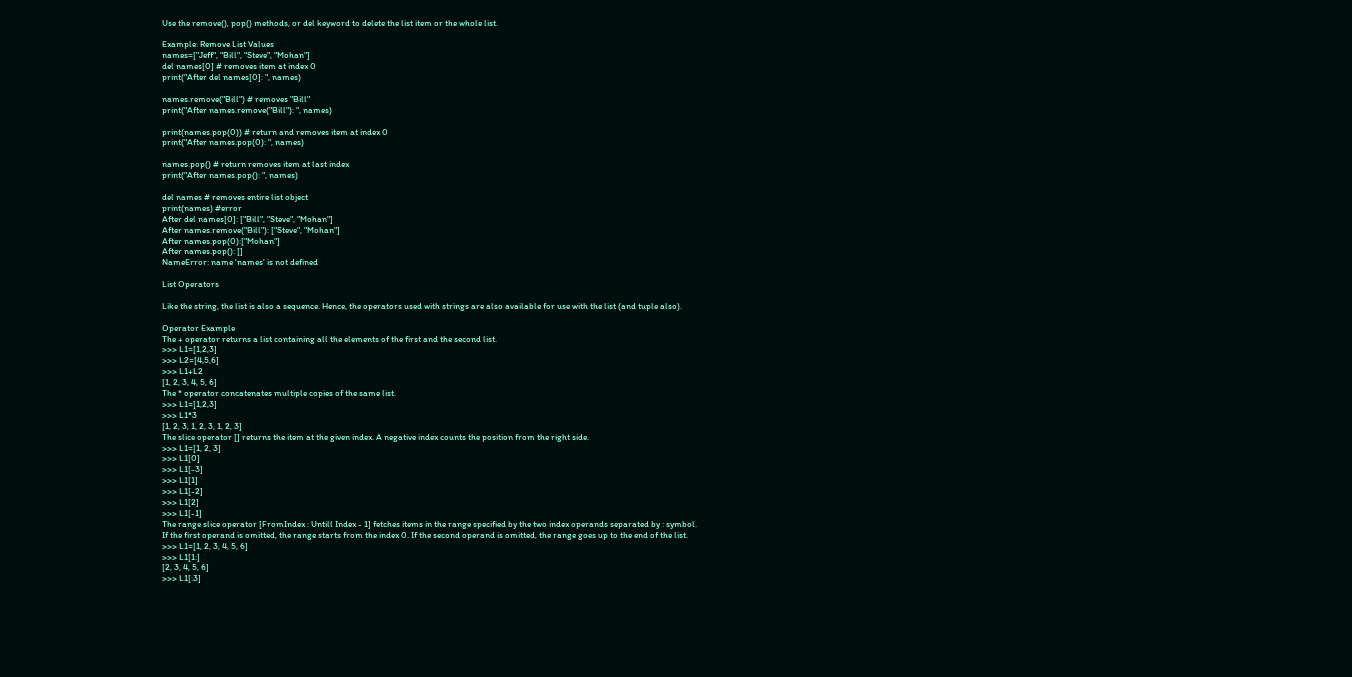Use the remove(), pop() methods, or del keyword to delete the list item or the whole list.

Example: Remove List Values
names=["Jeff", "Bill", "Steve", "Mohan"]
del names[0] # removes item at index 0
print("After del names[0]: ", names)

names.remove("Bill") # removes "Bill"
print("After names.remove("Bill"): ", names)

print(names.pop(0)) # return and removes item at index 0
print("After names.pop(0): ", names)

names.pop() # return removes item at last index
print("After names.pop(): ", names)

del names # removes entire list object
print(names) #error
After del names[0]: ["Bill", "Steve", "Mohan"]
After names.remove("Bill"): ["Steve", "Mohan"]
After names.pop(0):["Mohan"]
After names.pop(): []
NameError: name 'names' is not defined

List Operators

Like the string, the list is also a sequence. Hence, the operators used with strings are also available for use with the list (and tuple also).

Operator Example
The + operator returns a list containing all the elements of the first and the second list.
>>> L1=[1,2,3]
>>> L2=[4,5,6]
>>> L1+L2
[1, 2, 3, 4, 5, 6]
The * operator concatenates multiple copies of the same list.
>>> L1=[1,2,3]
>>> L1*3
[1, 2, 3, 1, 2, 3, 1, 2, 3]
The slice operator [] returns the item at the given index. A negative index counts the position from the right side.
>>> L1=[1, 2, 3]
>>> L1[0]
>>> L1[-3]
>>> L1[1]
>>> L1[-2]
>>> L1[2]
>>> L1[-1]
The range slice operator [FromIndex : Untill Index - 1] fetches items in the range specified by the two index operands separated by : symbol.
If the first operand is omitted, the range starts from the index 0. If the second operand is omitted, the range goes up to the end of the list.
>>> L1=[1, 2, 3, 4, 5, 6]
>>> L1[1:]
[2, 3, 4, 5, 6]
>>> L1[:3]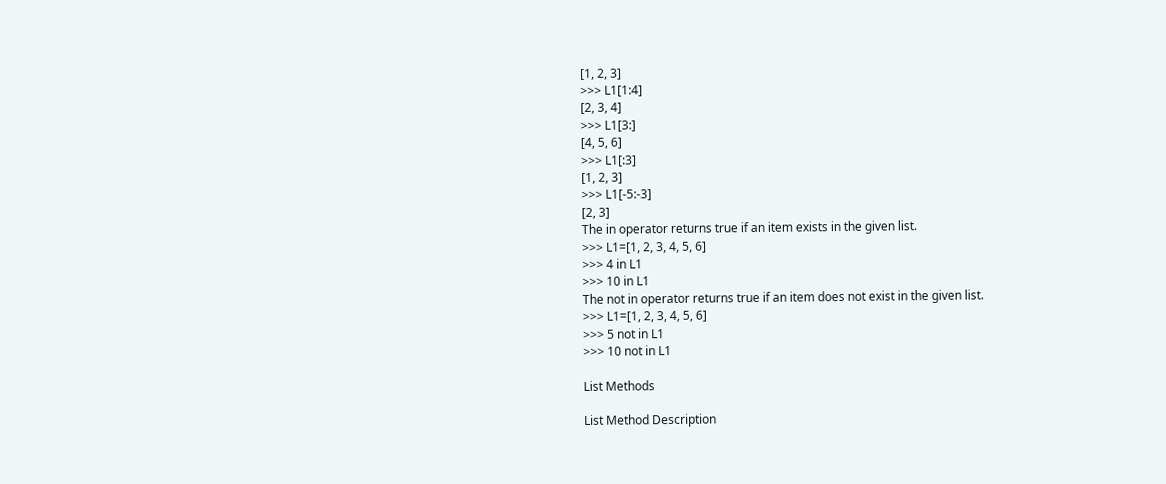[1, 2, 3]
>>> L1[1:4]
[2, 3, 4]
>>> L1[3:]
[4, 5, 6]
>>> L1[:3]
[1, 2, 3]
>>> L1[-5:-3]
[2, 3]
The in operator returns true if an item exists in the given list.
>>> L1=[1, 2, 3, 4, 5, 6]
>>> 4 in L1
>>> 10 in L1
The not in operator returns true if an item does not exist in the given list.
>>> L1=[1, 2, 3, 4, 5, 6]
>>> 5 not in L1
>>> 10 not in L1

List Methods

List Method Description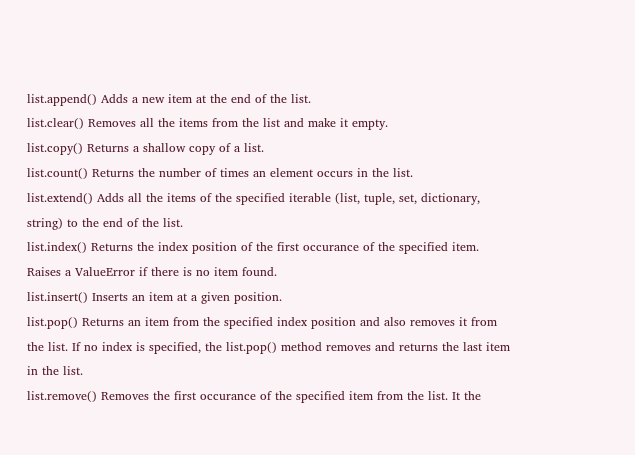list.append() Adds a new item at the end of the list.
list.clear() Removes all the items from the list and make it empty.
list.copy() Returns a shallow copy of a list.
list.count() Returns the number of times an element occurs in the list.
list.extend() Adds all the items of the specified iterable (list, tuple, set, dictionary, string) to the end of the list.
list.index() Returns the index position of the first occurance of the specified item. Raises a ValueError if there is no item found.
list.insert() Inserts an item at a given position.
list.pop() Returns an item from the specified index position and also removes it from the list. If no index is specified, the list.pop() method removes and returns the last item in the list.
list.remove() Removes the first occurance of the specified item from the list. It the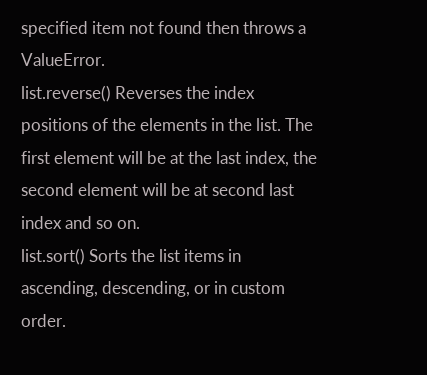specified item not found then throws a ValueError.
list.reverse() Reverses the index positions of the elements in the list. The first element will be at the last index, the second element will be at second last index and so on.
list.sort() Sorts the list items in ascending, descending, or in custom order.